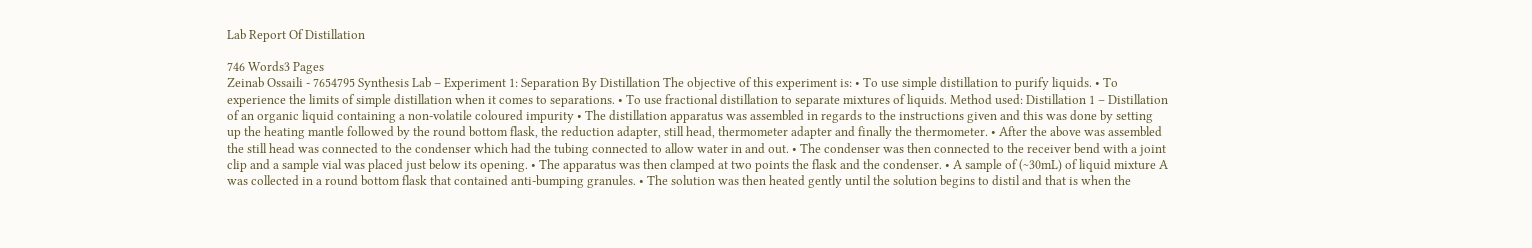Lab Report Of Distillation

746 Words3 Pages
Zeinab Ossaili - 7654795 Synthesis Lab – Experiment 1: Separation By Distillation The objective of this experiment is: • To use simple distillation to purify liquids. • To experience the limits of simple distillation when it comes to separations. • To use fractional distillation to separate mixtures of liquids. Method used: Distillation 1 – Distillation of an organic liquid containing a non-volatile coloured impurity • The distillation apparatus was assembled in regards to the instructions given and this was done by setting up the heating mantle followed by the round bottom flask, the reduction adapter, still head, thermometer adapter and finally the thermometer. • After the above was assembled the still head was connected to the condenser which had the tubing connected to allow water in and out. • The condenser was then connected to the receiver bend with a joint clip and a sample vial was placed just below its opening. • The apparatus was then clamped at two points the flask and the condenser. • A sample of (~30mL) of liquid mixture A was collected in a round bottom flask that contained anti-bumping granules. • The solution was then heated gently until the solution begins to distil and that is when the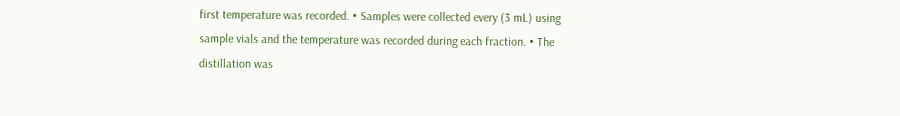first temperature was recorded. • Samples were collected every (3 mL) using sample vials and the temperature was recorded during each fraction. • The distillation was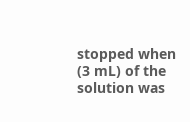stopped when (3 mL) of the solution was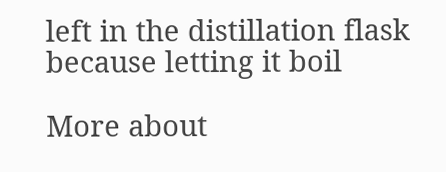left in the distillation flask because letting it boil

More about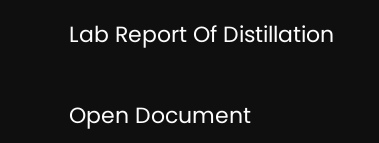Lab Report Of Distillation

Open Document